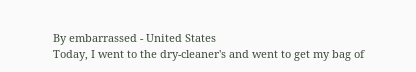By embarrassed - United States
Today, I went to the dry-cleaner's and went to get my bag of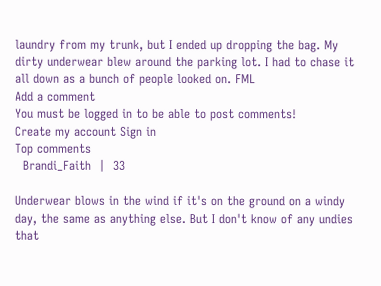laundry from my trunk, but I ended up dropping the bag. My dirty underwear blew around the parking lot. I had to chase it all down as a bunch of people looked on. FML
Add a comment
You must be logged in to be able to post comments!
Create my account Sign in
Top comments
  Brandi_Faith  |  33

Underwear blows in the wind if it's on the ground on a windy day, the same as anything else. But I don't know of any undies that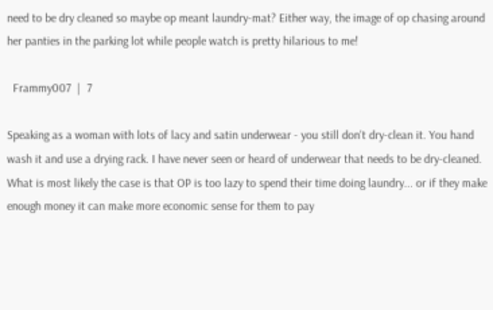need to be dry cleaned so maybe op meant laundry-mat? Either way, the image of op chasing around her panties in the parking lot while people watch is pretty hilarious to me!

  Frammy007  |  7

Speaking as a woman with lots of lacy and satin underwear - you still don't dry-clean it. You hand wash it and use a drying rack. I have never seen or heard of underwear that needs to be dry-cleaned. What is most likely the case is that OP is too lazy to spend their time doing laundry... or if they make enough money it can make more economic sense for them to pay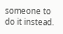someone to do it instead.